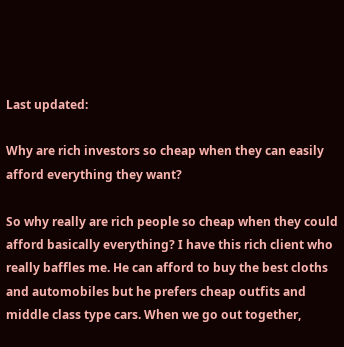Last updated:

Why are rich investors so cheap when they can easily afford everything they want?

So why really are rich people so cheap when they could afford basically everything? I have this rich client who really baffles me. He can afford to buy the best cloths and automobiles but he prefers cheap outfits and middle class type cars. When we go out together,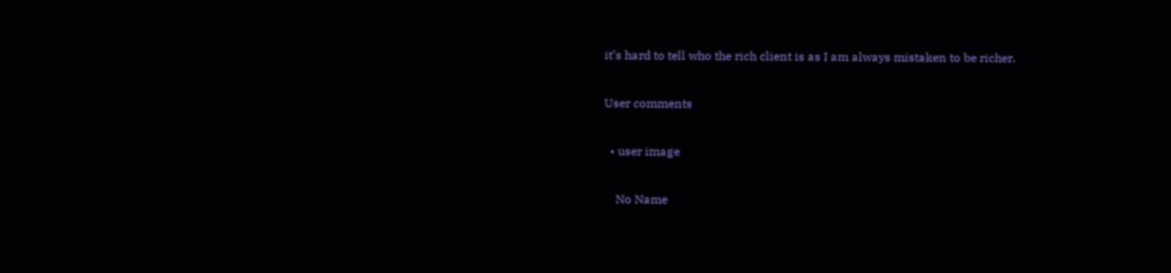it’s hard to tell who the rich client is as I am always mistaken to be richer.

User comments

  • user image

    No Name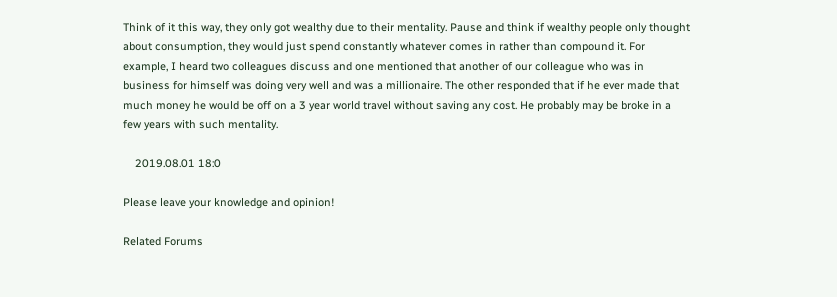Think of it this way, they only got wealthy due to their mentality. Pause and think if wealthy people only thought about consumption, they would just spend constantly whatever comes in rather than compound it. For example, I heard two colleagues discuss and one mentioned that another of our colleague who was in business for himself was doing very well and was a millionaire. The other responded that if he ever made that much money he would be off on a 3 year world travel without saving any cost. He probably may be broke in a few years with such mentality.

    2019.08.01 18:0

Please leave your knowledge and opinion!

Related Forums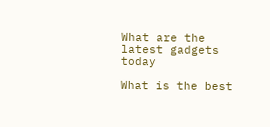What are the latest gadgets today

What is the best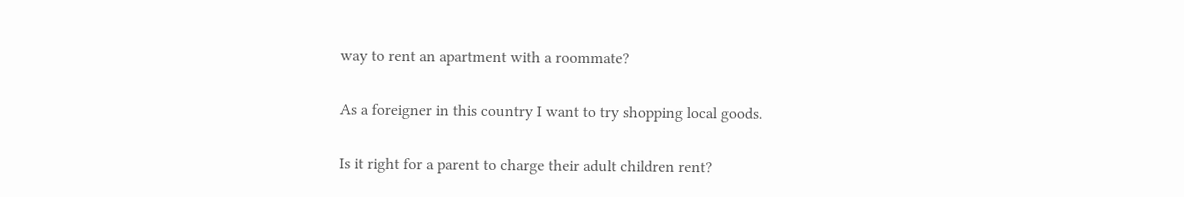way to rent an apartment with a roommate?

As a foreigner in this country I want to try shopping local goods.

Is it right for a parent to charge their adult children rent?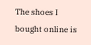The shoes I bought online is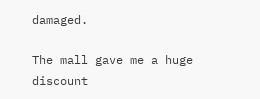damaged.

The mall gave me a huge discount